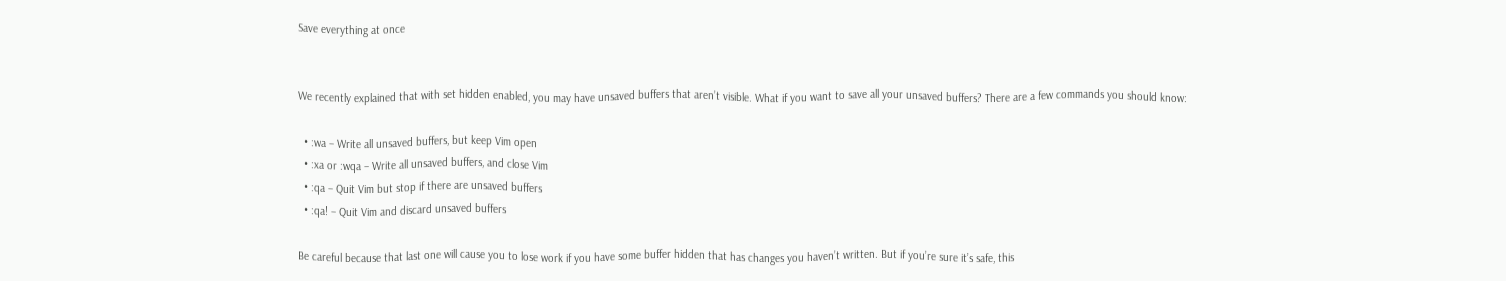Save everything at once


We recently explained that with set hidden enabled, you may have unsaved buffers that aren’t visible. What if you want to save all your unsaved buffers? There are a few commands you should know:

  • :wa – Write all unsaved buffers, but keep Vim open
  • :xa or :wqa – Write all unsaved buffers, and close Vim
  • :qa – Quit Vim but stop if there are unsaved buffers
  • :qa! – Quit Vim and discard unsaved buffers

Be careful because that last one will cause you to lose work if you have some buffer hidden that has changes you haven’t written. But if you’re sure it’s safe, this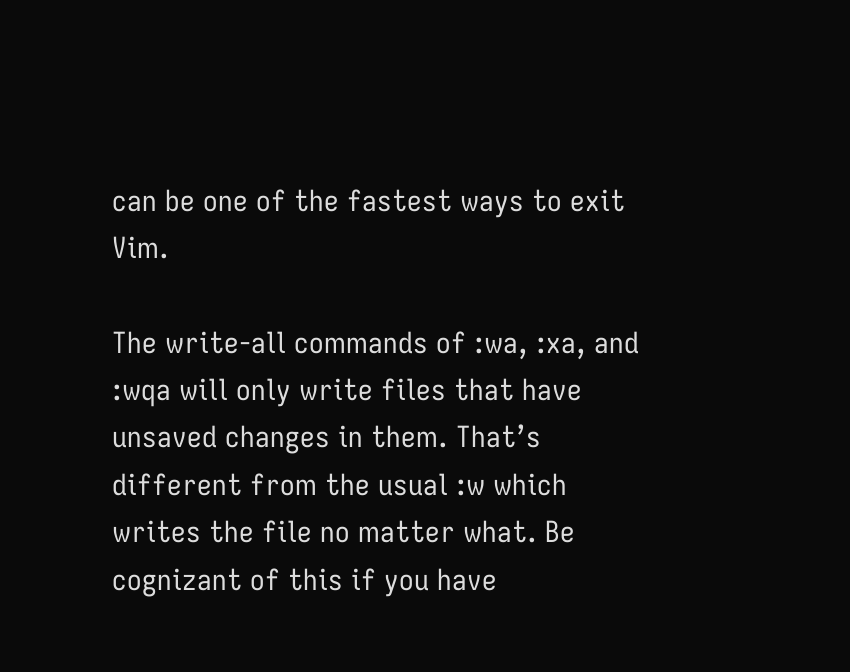can be one of the fastest ways to exit Vim.

The write-all commands of :wa, :xa, and :wqa will only write files that have unsaved changes in them. That’s different from the usual :w which writes the file no matter what. Be cognizant of this if you have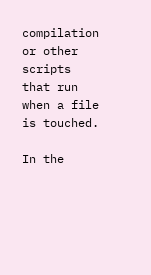compilation or other scripts that run when a file is touched.

In the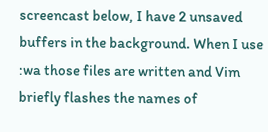screencast below, I have 2 unsaved buffers in the background. When I use :wa those files are written and Vim briefly flashes the names of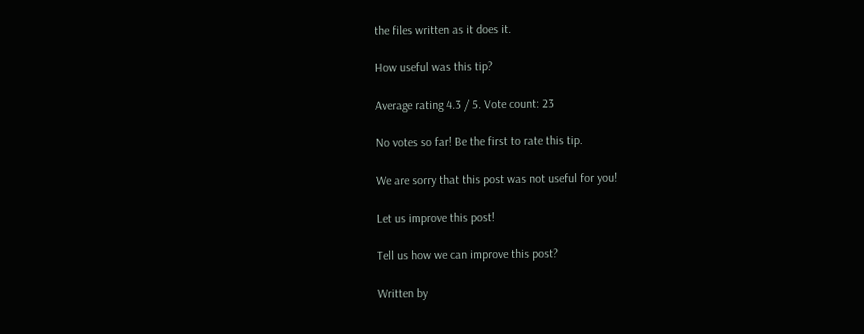the files written as it does it.

How useful was this tip?

Average rating 4.3 / 5. Vote count: 23

No votes so far! Be the first to rate this tip.

We are sorry that this post was not useful for you!

Let us improve this post!

Tell us how we can improve this post?

Written by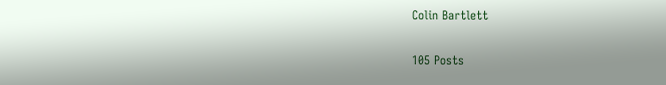Colin Bartlett

105 Posts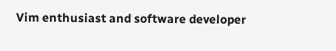Vim enthusiast and software developer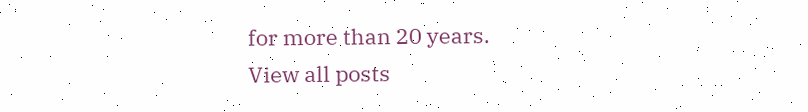for more than 20 years.
View all posts